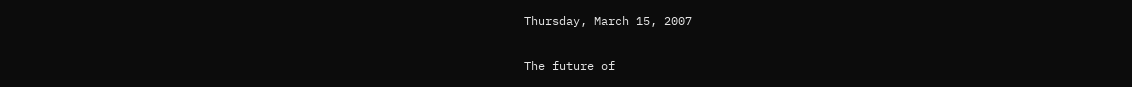Thursday, March 15, 2007

The future of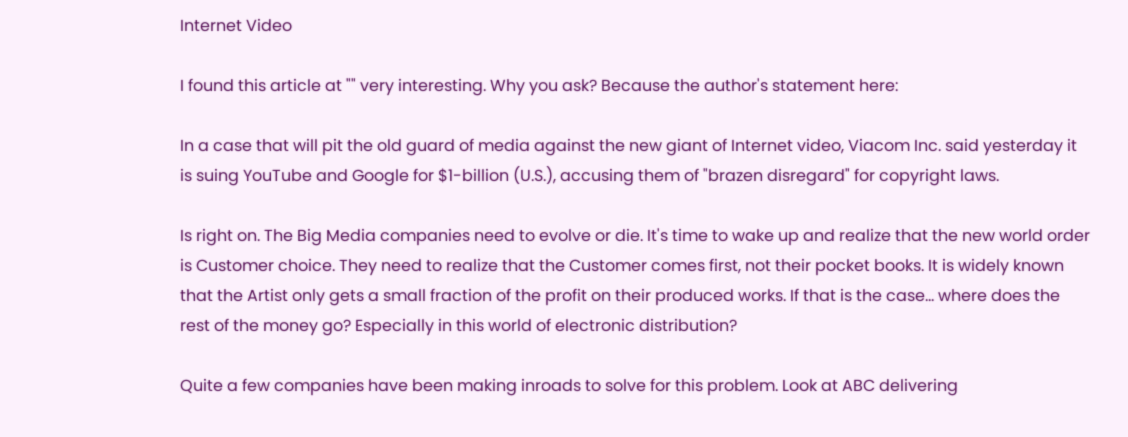Internet Video

I found this article at "" very interesting. Why you ask? Because the author's statement here:

In a case that will pit the old guard of media against the new giant of Internet video, Viacom Inc. said yesterday it is suing YouTube and Google for $1-billion (U.S.), accusing them of "brazen disregard" for copyright laws.

Is right on. The Big Media companies need to evolve or die. It's time to wake up and realize that the new world order is Customer choice. They need to realize that the Customer comes first, not their pocket books. It is widely known that the Artist only gets a small fraction of the profit on their produced works. If that is the case... where does the rest of the money go? Especially in this world of electronic distribution?

Quite a few companies have been making inroads to solve for this problem. Look at ABC delivering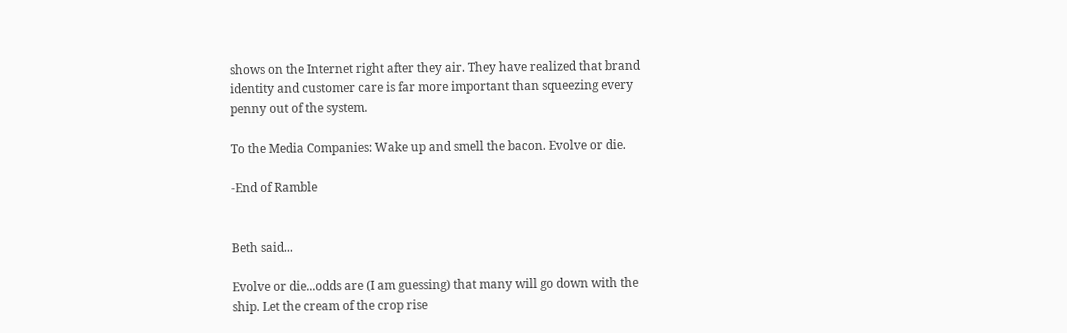shows on the Internet right after they air. They have realized that brand identity and customer care is far more important than squeezing every penny out of the system.

To the Media Companies: Wake up and smell the bacon. Evolve or die.

-End of Ramble


Beth said...

Evolve or die...odds are (I am guessing) that many will go down with the ship. Let the cream of the crop rise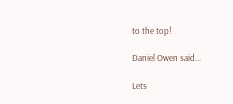to the top!

Daniel Owen said...

Lets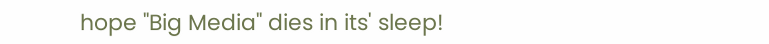hope "Big Media" dies in its' sleep!